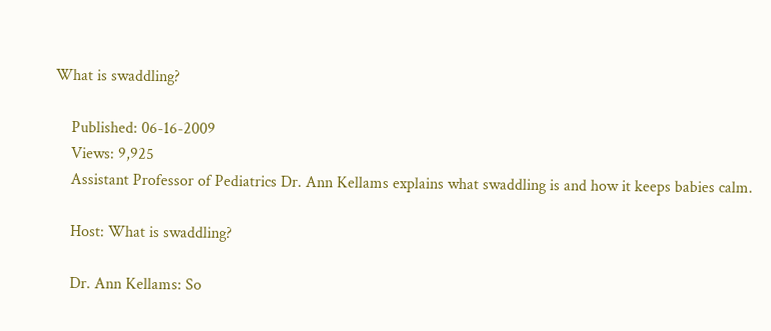What is swaddling?

    Published: 06-16-2009
    Views: 9,925
    Assistant Professor of Pediatrics Dr. Ann Kellams explains what swaddling is and how it keeps babies calm.

    Host: What is swaddling?

    Dr. Ann Kellams: So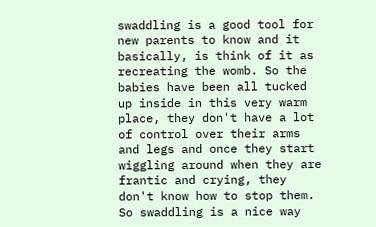swaddling is a good tool for new parents to know and it basically, is think of it as recreating the womb. So the babies have been all tucked up inside in this very warm place, they don't have a lot of control over their arms and legs and once they start wiggling around when they are frantic and crying, they don't know how to stop them. So swaddling is a nice way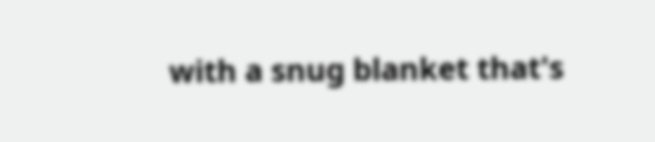with a snug blanket that's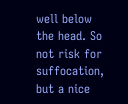well below the head. So not risk for suffocation, but a nice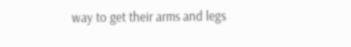way to get their arms and legs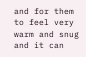and for them to feel very warm and snug and it can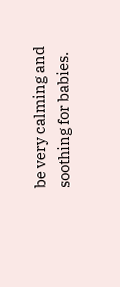be very calming and soothing for babies.